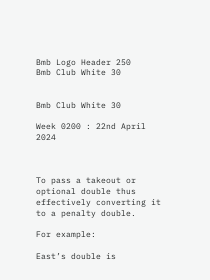Bmb Logo Header 250
Bmb Club White 30


Bmb Club White 30

Week 0200 : 22nd April 2024



To pass a takeout or optional double thus effectively converting it to a penalty double.

For example:

East’s double is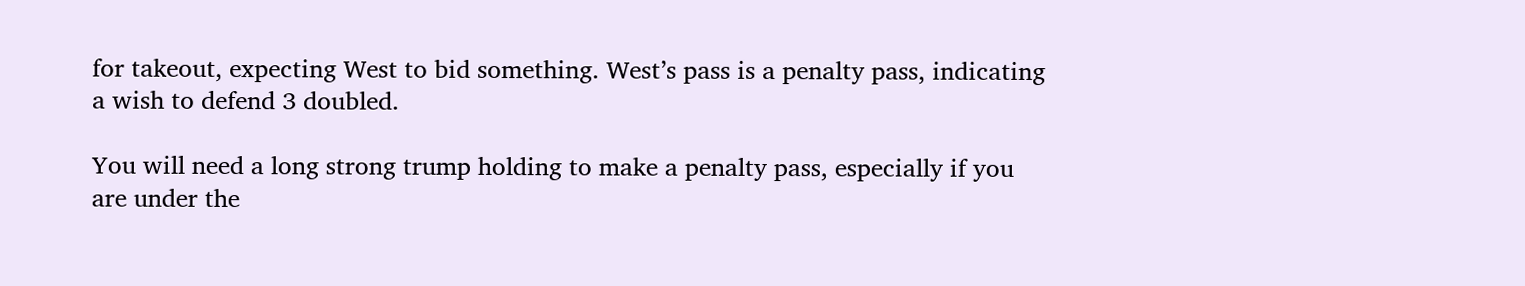for takeout, expecting West to bid something. West’s pass is a penalty pass, indicating a wish to defend 3 doubled.

You will need a long strong trump holding to make a penalty pass, especially if you are under the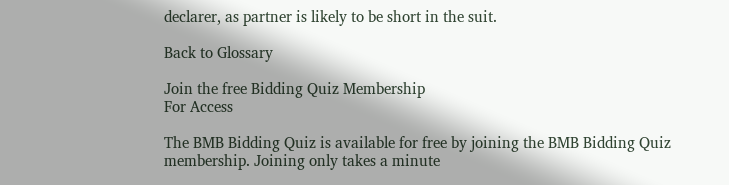declarer, as partner is likely to be short in the suit.

Back to Glossary

Join the free Bidding Quiz Membership
For Access

The BMB Bidding Quiz is available for free by joining the BMB Bidding Quiz membership. Joining only takes a minute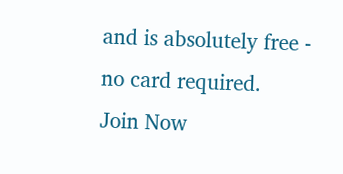and is absolutely free - no card required.
Join Now